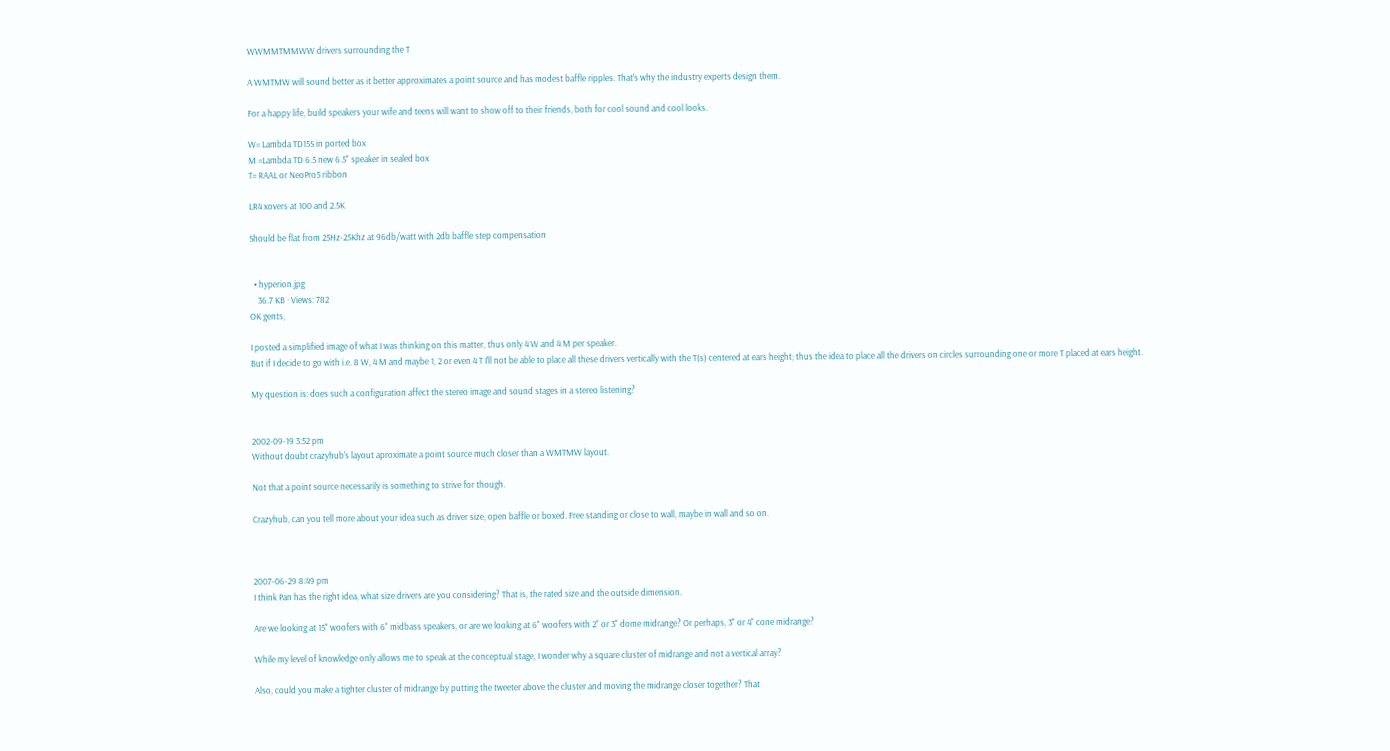WWMMTMMWW drivers surrounding the T

A WMTMW will sound better as it better approximates a point source and has modest baffle ripples. That's why the industry experts design them.

For a happy life, build speakers your wife and teens will want to show off to their friends, both for cool sound and cool looks.

W= Lambda TD15S in ported box
M =Lambda TD 6.5 new 6.5" speaker in sealed box
T= RAAL or NeoPro5 ribbon

LR4 xovers at 100 and 2.5K

Should be flat from 25Hz-25Khz at 96db/watt with 2db baffle step compensation


  • hyperion.jpg
    36.7 KB · Views: 782
OK gents,

I posted a simplified image of what I was thinking on this matter, thus only 4 W and 4 M per speaker.
But if I decide to go with i.e. 8 W, 4 M and maybe 1, 2 or even 4 T I'll not be able to place all these drivers vertically with the T(s) centered at ears height; thus the idea to place all the drivers on circles surrounding one or more T placed at ears height.

My question is: does such a configuration affect the stereo image and sound stages in a stereo listening?


2002-09-19 3:52 pm
Without doubt crazyhub's layout aproximate a point source much closer than a WMTMW layout.

Not that a point source necessarily is something to strive for though.

Crazyhub, can you tell more about your idea such as driver size, open baffle or boxed. Free standing or close to wall, maybe in wall and so on.



2007-06-29 8:49 pm
I think Pan has the right idea, what size drivers are you considering? That is, the rated size and the outside dimension.

Are we looking at 15" woofers with 6" midbass speakers, or are we looking at 6" woofers with 2" or 3" dome midrange? Or perhaps, 3" or 4" cone midrange?

While my level of knowledge only allows me to speak at the conceptual stage, I wonder why a square cluster of midrange and not a vertical array?

Also, could you make a tighter cluster of midrange by putting the tweeter above the cluster and moving the midrange closer together? That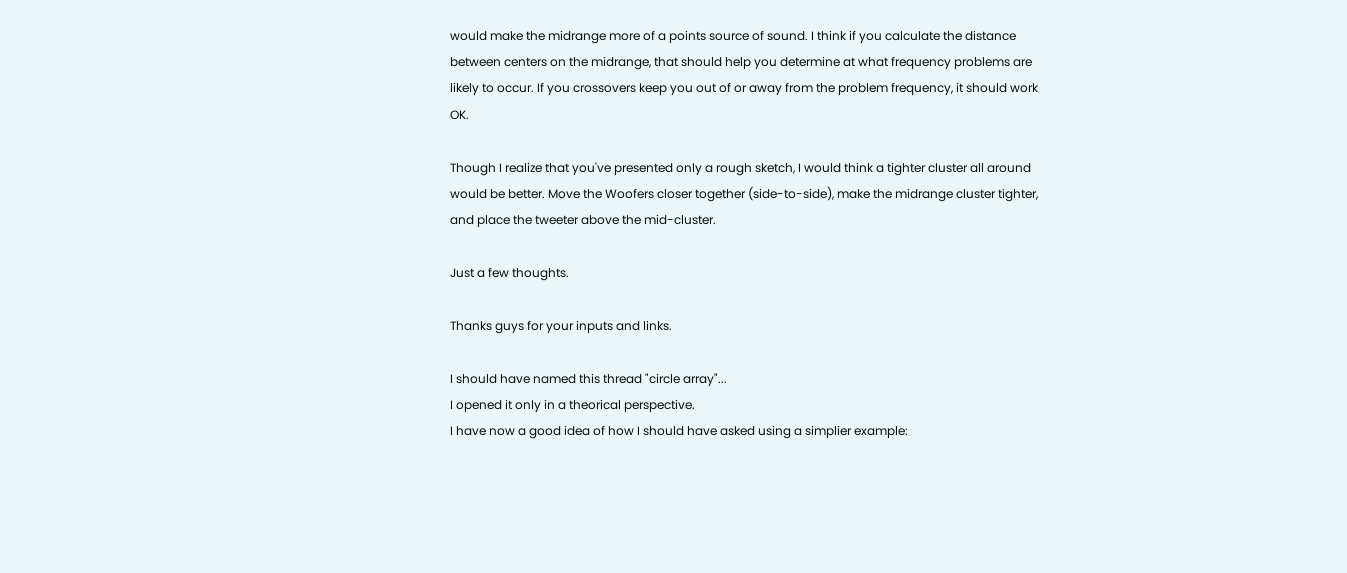would make the midrange more of a points source of sound. I think if you calculate the distance between centers on the midrange, that should help you determine at what frequency problems are likely to occur. If you crossovers keep you out of or away from the problem frequency, it should work OK.

Though I realize that you've presented only a rough sketch, I would think a tighter cluster all around would be better. Move the Woofers closer together (side-to-side), make the midrange cluster tighter, and place the tweeter above the mid-cluster.

Just a few thoughts.

Thanks guys for your inputs and links.

I should have named this thread "circle array"...
I opened it only in a theorical perspective.
I have now a good idea of how I should have asked using a simplier example: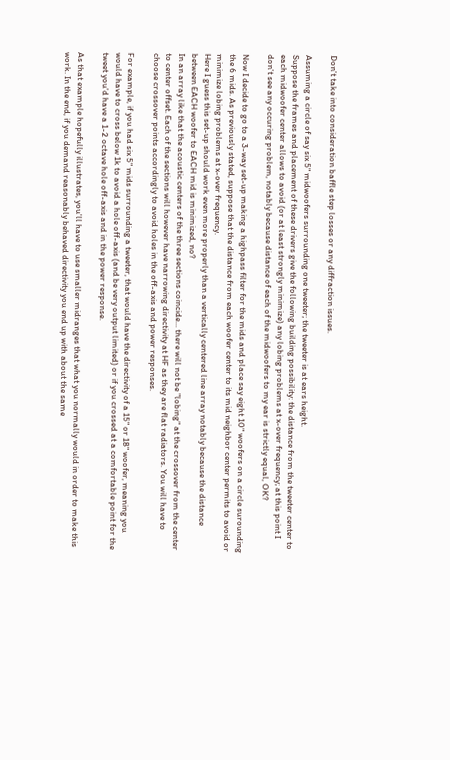Don't take into consideration baffle step losses or any diffraction issues.

Assuming a circle of say six 5" midwoofers surrounding one tweeter; the tweeter is at ears height.
Suppose the frames and placement of these drivers give the following building possibility: the distance from the tweeter center to each midwoofer center allows to avoid (or at least strongly minimize) any lobing problems at x-over frequency; at this point I don't see any occuring problem, notably because distance of each of the midwoofers to my ear is strictly equal, OK?

Now I decide to go to a 3-way set-up making a highpass filter for the mids and place say eight 10" woofers on a circle surounding the 6 mids. As previously stated, suppose that the distance from each woofer center to its mid neighbor center permits to avoid or minimize lobing problems at x-over frequency.
Here I guess this set-up should work even more properly than a vertically centered line array notably because the distance between EACH woofer to EACH mid is minimized, no?
In an array like that the acoustic centers of the three sections coincide... there will not be "lobing" at the crossover from the center to center offset. Each of the sections will however have narrowing directivity at HF as they are flat radiators. You will have to choose crossover points accordingly to avoid holes in the off-axis and power responses.

For example, if you had six 5" mids surrounding a tweeter, that would have the directivity of a 15" or 18" woofer, meaning you would have to cross below 1k to avoid a hole off-axis (and be very output limited) or if you crossed at a comfortable point for the tweet you'd have a 1-2 octave hole off-axis and in the power response.

As that example hopefully illustrates, you'll have to use smaller midranges that what you normally would in order to make this work. In the end, if you demand reasonably behaved directivity you end up with about the same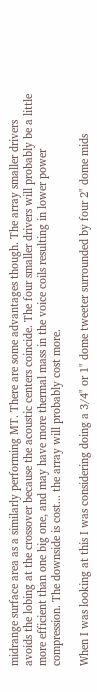midrange surface area as a similarly performing MT. There are some advantages though. The array smaller drivers avoids the lobing at the crossover because the acoustic centers coincide. The four smaller drivers will probably be a little more efficient than one big one, and may have more thermal mass in the voice coils resulting in lower power compression. The downside is cost... the array will probably cost more.

When I was looking at this I was considering doing a 3/4" or 1" dome tweeter surrounded by four 2" dome mids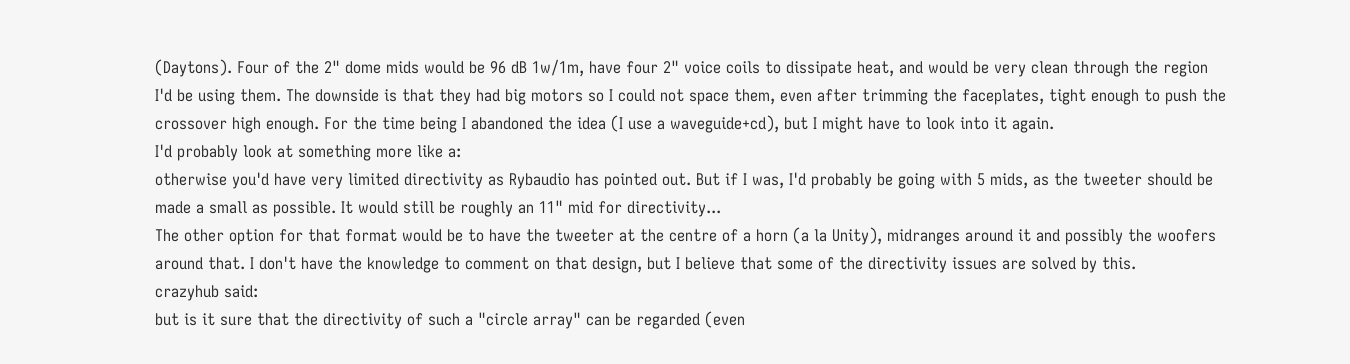(Daytons). Four of the 2" dome mids would be 96 dB 1w/1m, have four 2" voice coils to dissipate heat, and would be very clean through the region I'd be using them. The downside is that they had big motors so I could not space them, even after trimming the faceplates, tight enough to push the crossover high enough. For the time being I abandoned the idea (I use a waveguide+cd), but I might have to look into it again.
I'd probably look at something more like a:
otherwise you'd have very limited directivity as Rybaudio has pointed out. But if I was, I'd probably be going with 5 mids, as the tweeter should be made a small as possible. It would still be roughly an 11" mid for directivity...
The other option for that format would be to have the tweeter at the centre of a horn (a la Unity), midranges around it and possibly the woofers around that. I don't have the knowledge to comment on that design, but I believe that some of the directivity issues are solved by this.
crazyhub said:
but is it sure that the directivity of such a "circle array" can be regarded (even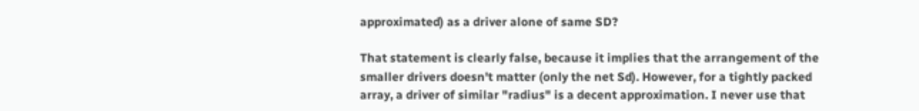approximated) as a driver alone of same SD?

That statement is clearly false, because it implies that the arrangement of the smaller drivers doesn't matter (only the net Sd). However, for a tightly packed array, a driver of similar "radius" is a decent approximation. I never use that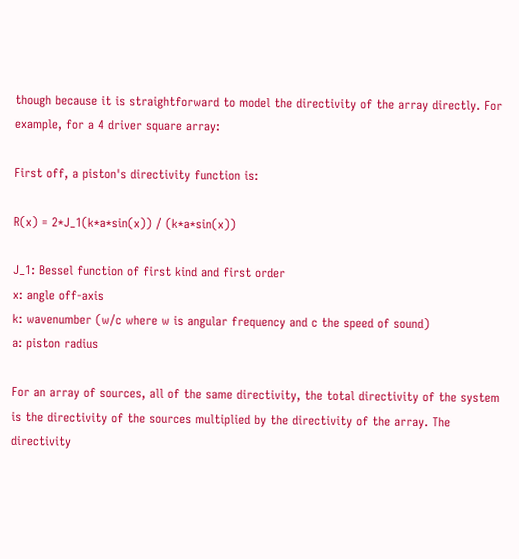though because it is straightforward to model the directivity of the array directly. For example, for a 4 driver square array:

First off, a piston's directivity function is:

R(x) = 2*J_1(k*a*sin(x)) / (k*a*sin(x))

J_1: Bessel function of first kind and first order
x: angle off-axis
k: wavenumber (w/c where w is angular frequency and c the speed of sound)
a: piston radius

For an array of sources, all of the same directivity, the total directivity of the system is the directivity of the sources multiplied by the directivity of the array. The directivity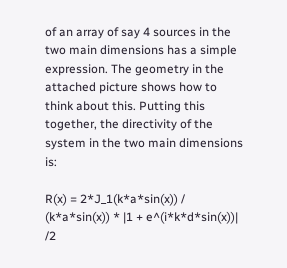of an array of say 4 sources in the two main dimensions has a simple expression. The geometry in the attached picture shows how to think about this. Putting this together, the directivity of the system in the two main dimensions is:

R(x) = 2*J_1(k*a*sin(x)) / (k*a*sin(x)) * |1 + e^(i*k*d*sin(x))| /2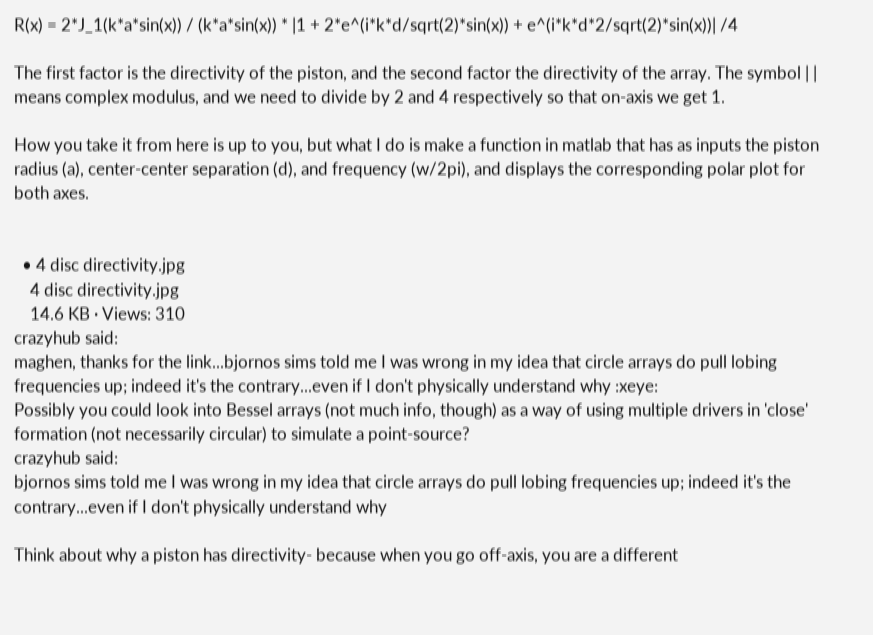R(x) = 2*J_1(k*a*sin(x)) / (k*a*sin(x)) * |1 + 2*e^(i*k*d/sqrt(2)*sin(x)) + e^(i*k*d*2/sqrt(2)*sin(x))| /4

The first factor is the directivity of the piston, and the second factor the directivity of the array. The symbol | | means complex modulus, and we need to divide by 2 and 4 respectively so that on-axis we get 1.

How you take it from here is up to you, but what I do is make a function in matlab that has as inputs the piston radius (a), center-center separation (d), and frequency (w/2pi), and displays the corresponding polar plot for both axes.


  • 4 disc directivity.jpg
    4 disc directivity.jpg
    14.6 KB · Views: 310
crazyhub said:
maghen, thanks for the link...bjornos sims told me I was wrong in my idea that circle arrays do pull lobing frequencies up; indeed it's the contrary...even if I don't physically understand why :xeye:
Possibly you could look into Bessel arrays (not much info, though) as a way of using multiple drivers in 'close' formation (not necessarily circular) to simulate a point-source?
crazyhub said:
bjornos sims told me I was wrong in my idea that circle arrays do pull lobing frequencies up; indeed it's the contrary...even if I don't physically understand why

Think about why a piston has directivity- because when you go off-axis, you are a different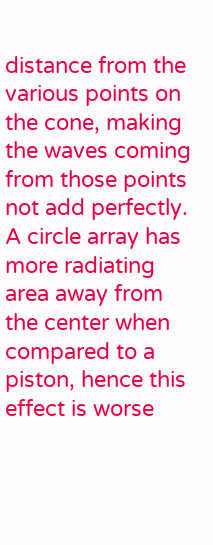distance from the various points on the cone, making the waves coming from those points not add perfectly. A circle array has more radiating area away from the center when compared to a piston, hence this effect is worse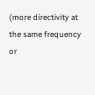(more directivity at the same frequency or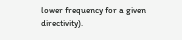lower frequency for a given directivity).